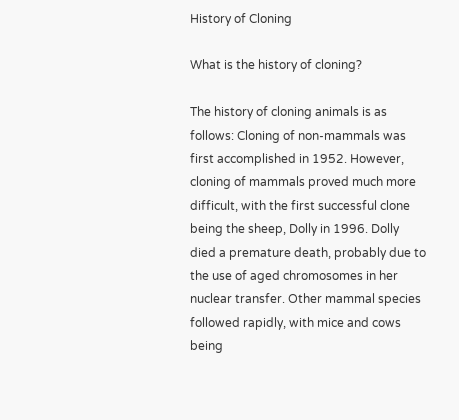History of Cloning

What is the history of cloning?

The history of cloning animals is as follows: Cloning of non-mammals was first accomplished in 1952. However, cloning of mammals proved much more difficult, with the first successful clone being the sheep, Dolly in 1996. Dolly died a premature death, probably due to the use of aged chromosomes in her nuclear transfer. Other mammal species followed rapidly, with mice and cows being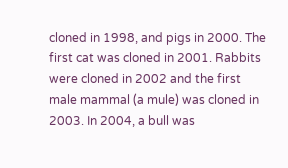cloned in 1998, and pigs in 2000. The first cat was cloned in 2001. Rabbits were cloned in 2002 and the first male mammal (a mule) was cloned in 2003. In 2004, a bull was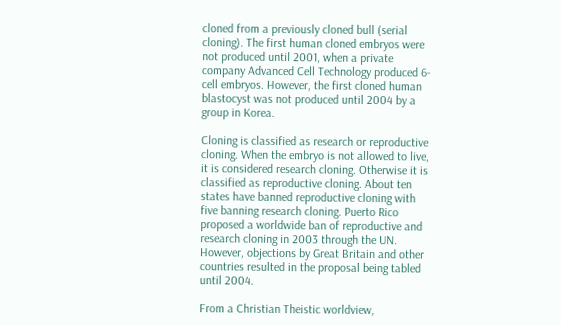cloned from a previously cloned bull (serial cloning). The first human cloned embryos were not produced until 2001, when a private company Advanced Cell Technology produced 6-cell embryos. However, the first cloned human blastocyst was not produced until 2004 by a group in Korea.

Cloning is classified as research or reproductive cloning. When the embryo is not allowed to live, it is considered research cloning. Otherwise it is classified as reproductive cloning. About ten states have banned reproductive cloning with five banning research cloning. Puerto Rico proposed a worldwide ban of reproductive and research cloning in 2003 through the UN. However, objections by Great Britain and other countries resulted in the proposal being tabled until 2004.

From a Christian Theistic worldview,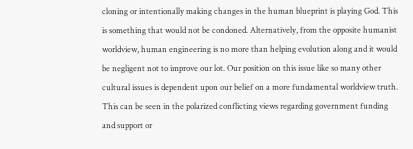cloning or intentionally making changes in the human blueprint is playing God. This is something that would not be condoned. Alternatively, from the opposite humanist worldview, human engineering is no more than helping evolution along and it would be negligent not to improve our lot. Our position on this issue like so many other cultural issues is dependent upon our belief on a more fundamental worldview truth. This can be seen in the polarized conflicting views regarding government funding and support or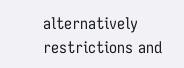alternatively restrictions and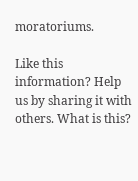moratoriums.

Like this information? Help us by sharing it with others. What is this?